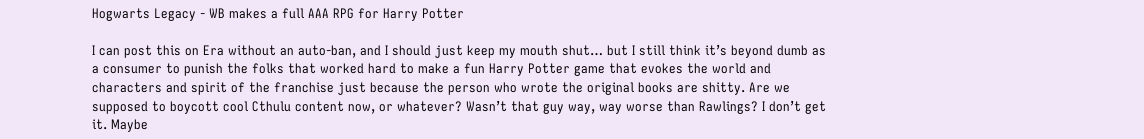Hogwarts Legacy - WB makes a full AAA RPG for Harry Potter

I can post this on Era without an auto-ban, and I should just keep my mouth shut… but I still think it’s beyond dumb as a consumer to punish the folks that worked hard to make a fun Harry Potter game that evokes the world and characters and spirit of the franchise just because the person who wrote the original books are shitty. Are we supposed to boycott cool Cthulu content now, or whatever? Wasn’t that guy way, way worse than Rawlings? I don’t get it. Maybe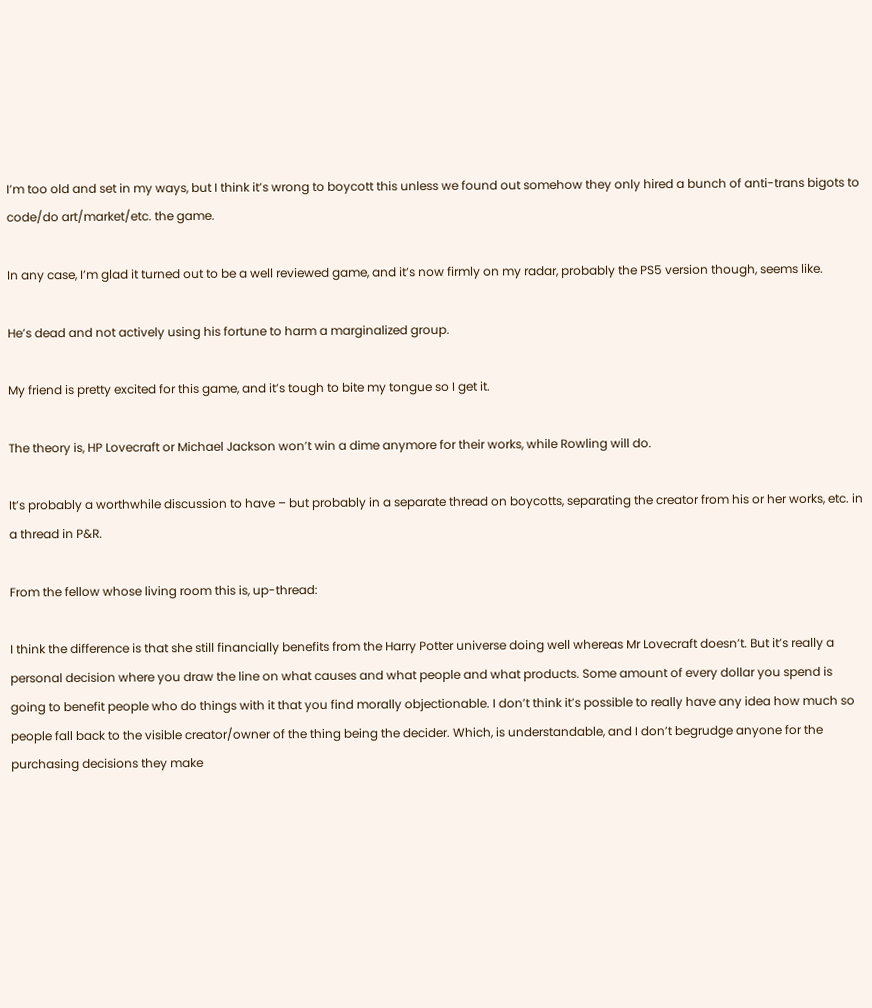I’m too old and set in my ways, but I think it’s wrong to boycott this unless we found out somehow they only hired a bunch of anti-trans bigots to code/do art/market/etc. the game.

In any case, I’m glad it turned out to be a well reviewed game, and it’s now firmly on my radar, probably the PS5 version though, seems like.

He’s dead and not actively using his fortune to harm a marginalized group.

My friend is pretty excited for this game, and it’s tough to bite my tongue so I get it.

The theory is, HP Lovecraft or Michael Jackson won’t win a dime anymore for their works, while Rowling will do.

It’s probably a worthwhile discussion to have – but probably in a separate thread on boycotts, separating the creator from his or her works, etc. in a thread in P&R.

From the fellow whose living room this is, up-thread:

I think the difference is that she still financially benefits from the Harry Potter universe doing well whereas Mr Lovecraft doesn’t. But it’s really a personal decision where you draw the line on what causes and what people and what products. Some amount of every dollar you spend is going to benefit people who do things with it that you find morally objectionable. I don’t think it’s possible to really have any idea how much so people fall back to the visible creator/owner of the thing being the decider. Which, is understandable, and I don’t begrudge anyone for the purchasing decisions they make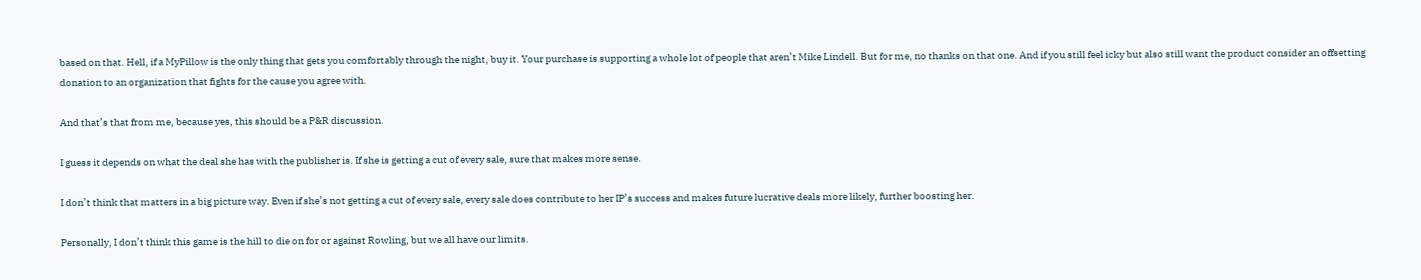based on that. Hell, if a MyPillow is the only thing that gets you comfortably through the night, buy it. Your purchase is supporting a whole lot of people that aren’t Mike Lindell. But for me, no thanks on that one. And if you still feel icky but also still want the product consider an offsetting donation to an organization that fights for the cause you agree with.

And that’s that from me, because yes, this should be a P&R discussion.

I guess it depends on what the deal she has with the publisher is. If she is getting a cut of every sale, sure that makes more sense.

I don’t think that matters in a big picture way. Even if she’s not getting a cut of every sale, every sale does contribute to her IP’s success and makes future lucrative deals more likely, further boosting her.

Personally, I don’t think this game is the hill to die on for or against Rowling, but we all have our limits.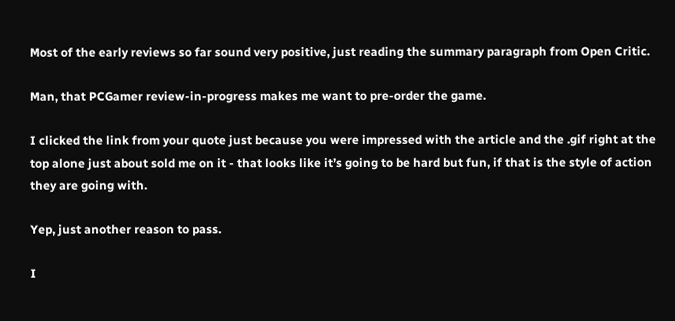Most of the early reviews so far sound very positive, just reading the summary paragraph from Open Critic.

Man, that PCGamer review-in-progress makes me want to pre-order the game.

I clicked the link from your quote just because you were impressed with the article and the .gif right at the top alone just about sold me on it - that looks like it’s going to be hard but fun, if that is the style of action they are going with.

Yep, just another reason to pass.

I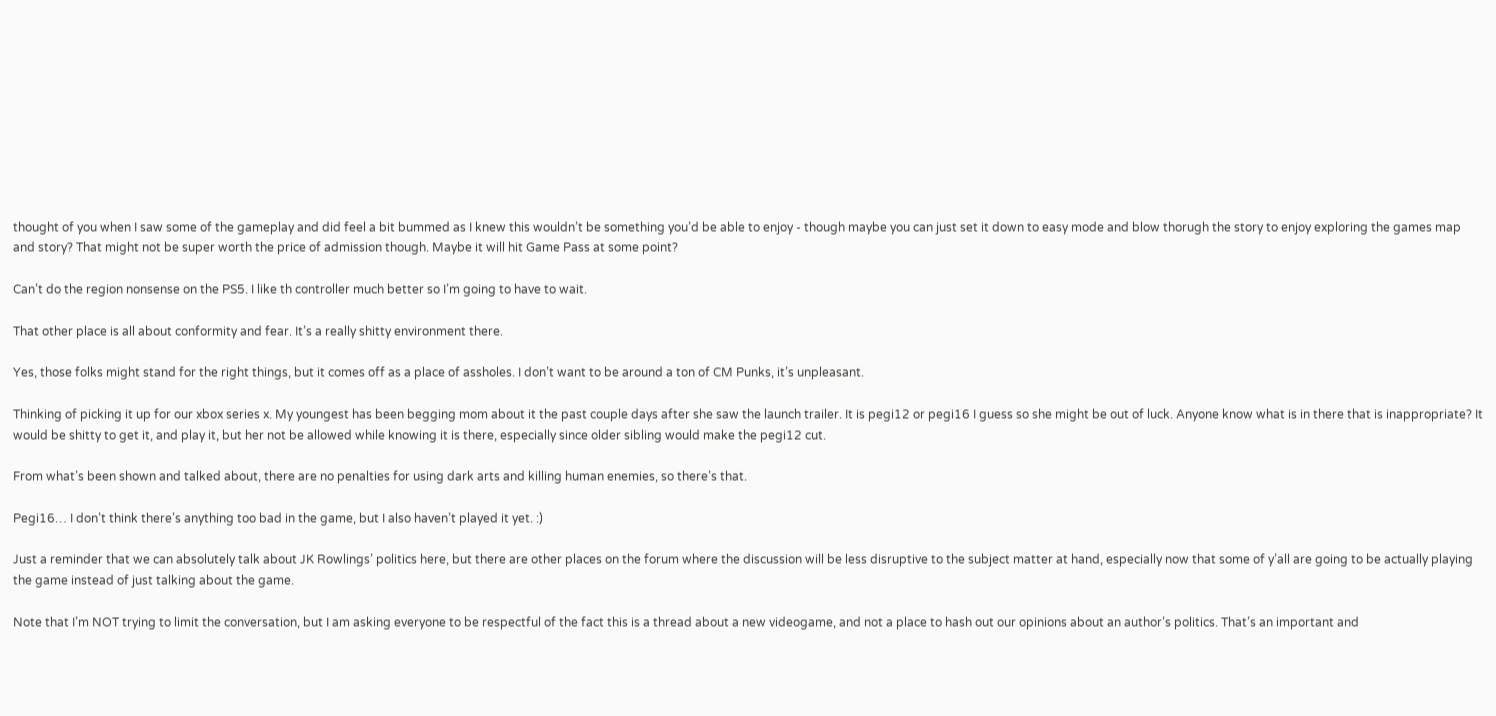thought of you when I saw some of the gameplay and did feel a bit bummed as I knew this wouldn’t be something you’d be able to enjoy - though maybe you can just set it down to easy mode and blow thorugh the story to enjoy exploring the games map and story? That might not be super worth the price of admission though. Maybe it will hit Game Pass at some point?

Can’t do the region nonsense on the PS5. I like th controller much better so I’m going to have to wait.

That other place is all about conformity and fear. It’s a really shitty environment there.

Yes, those folks might stand for the right things, but it comes off as a place of assholes. I don’t want to be around a ton of CM Punks, it’s unpleasant.

Thinking of picking it up for our xbox series x. My youngest has been begging mom about it the past couple days after she saw the launch trailer. It is pegi12 or pegi16 I guess so she might be out of luck. Anyone know what is in there that is inappropriate? It would be shitty to get it, and play it, but her not be allowed while knowing it is there, especially since older sibling would make the pegi12 cut.

From what’s been shown and talked about, there are no penalties for using dark arts and killing human enemies, so there’s that.

Pegi16… I don’t think there’s anything too bad in the game, but I also haven’t played it yet. :)

Just a reminder that we can absolutely talk about JK Rowlings’ politics here, but there are other places on the forum where the discussion will be less disruptive to the subject matter at hand, especially now that some of y’all are going to be actually playing the game instead of just talking about the game.

Note that I’m NOT trying to limit the conversation, but I am asking everyone to be respectful of the fact this is a thread about a new videogame, and not a place to hash out our opinions about an author’s politics. That’s an important and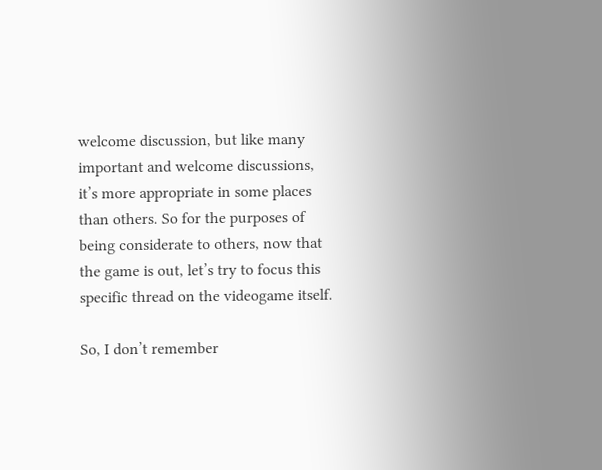welcome discussion, but like many important and welcome discussions, it’s more appropriate in some places than others. So for the purposes of being considerate to others, now that the game is out, let’s try to focus this specific thread on the videogame itself.

So, I don’t remember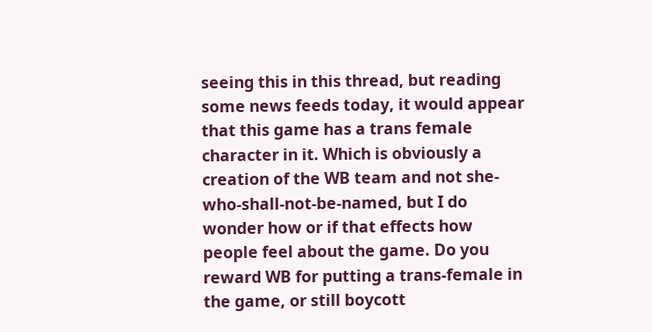seeing this in this thread, but reading some news feeds today, it would appear that this game has a trans female character in it. Which is obviously a creation of the WB team and not she-who-shall-not-be-named, but I do wonder how or if that effects how people feel about the game. Do you reward WB for putting a trans-female in the game, or still boycott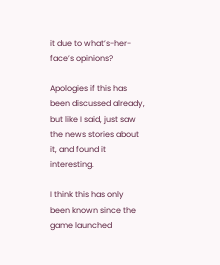it due to what’s-her-face’s opinions?

Apologies if this has been discussed already, but like I said, just saw the news stories about it, and found it interesting.

I think this has only been known since the game launched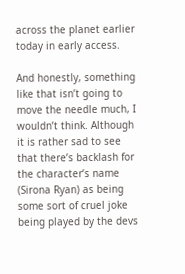across the planet earlier today in early access.

And honestly, something like that isn’t going to move the needle much, I wouldn’t think. Although it is rather sad to see that there’s backlash for the character’s name (Sirona Ryan) as being some sort of cruel joke being played by the devs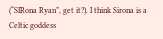(“SIRona Ryan”, get it?). I think Sirona is a Celtic goddess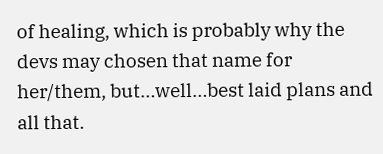of healing, which is probably why the devs may chosen that name for her/them, but…well…best laid plans and all that.